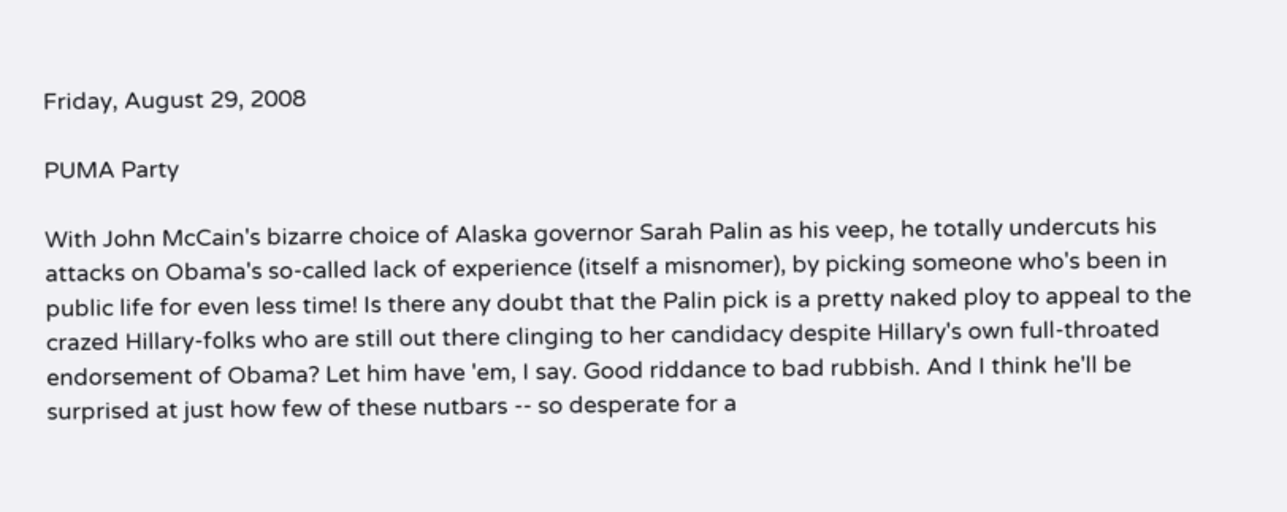Friday, August 29, 2008

PUMA Party

With John McCain's bizarre choice of Alaska governor Sarah Palin as his veep, he totally undercuts his attacks on Obama's so-called lack of experience (itself a misnomer), by picking someone who's been in public life for even less time! Is there any doubt that the Palin pick is a pretty naked ploy to appeal to the crazed Hillary-folks who are still out there clinging to her candidacy despite Hillary's own full-throated endorsement of Obama? Let him have 'em, I say. Good riddance to bad rubbish. And I think he'll be surprised at just how few of these nutbars -- so desperate for a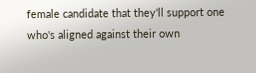female candidate that they'll support one who's aligned against their own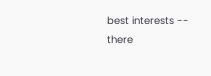best interests -- there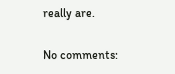really are.

No comments: